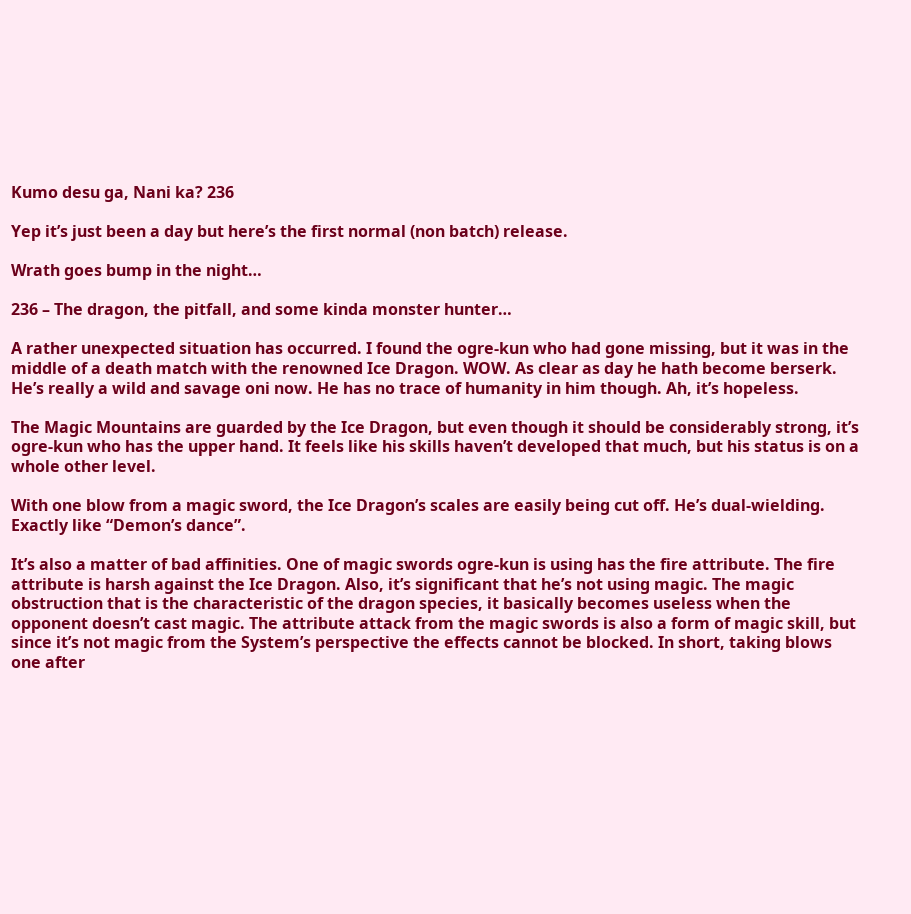Kumo desu ga, Nani ka? 236

Yep it’s just been a day but here’s the first normal (non batch) release.

Wrath goes bump in the night…

236 – The dragon, the pitfall, and some kinda monster hunter…

A rather unexpected situation has occurred. I found the ogre-kun who had gone missing, but it was in the middle of a death match with the renowned Ice Dragon. WOW. As clear as day he hath become berserk. He’s really a wild and savage oni now. He has no trace of humanity in him though. Ah, it’s hopeless.

The Magic Mountains are guarded by the Ice Dragon, but even though it should be considerably strong, it’s ogre-kun who has the upper hand. It feels like his skills haven’t developed that much, but his status is on a whole other level.

With one blow from a magic sword, the Ice Dragon’s scales are easily being cut off. He’s dual-wielding. Exactly like “Demon’s dance”.

It’s also a matter of bad affinities. One of magic swords ogre-kun is using has the fire attribute. The fire attribute is harsh against the Ice Dragon. Also, it’s significant that he’s not using magic. The magic obstruction that is the characteristic of the dragon species, it basically becomes useless when the opponent doesn’t cast magic. The attribute attack from the magic swords is also a form of magic skill, but since it’s not magic from the System’s perspective the effects cannot be blocked. In short, taking blows one after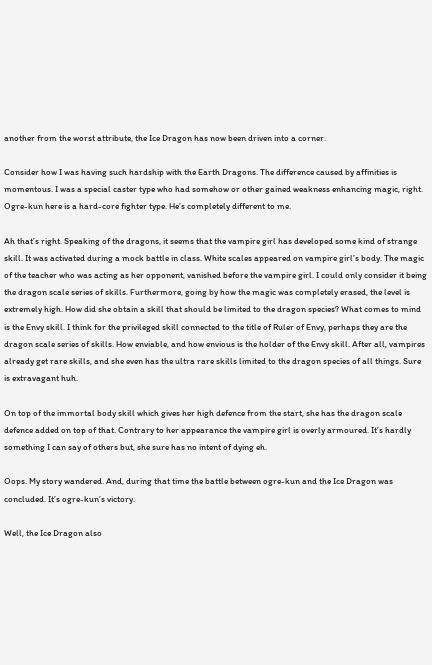another from the worst attribute, the Ice Dragon has now been driven into a corner.

Consider how I was having such hardship with the Earth Dragons. The difference caused by affinities is momentous. I was a special caster type who had somehow or other gained weakness enhancing magic, right. Ogre-kun here is a hard-core fighter type. He’s completely different to me.

Ah that’s right. Speaking of the dragons, it seems that the vampire girl has developed some kind of strange skill. It was activated during a mock battle in class. White scales appeared on vampire girl’s body. The magic of the teacher who was acting as her opponent, vanished before the vampire girl. I could only consider it being the dragon scale series of skills. Furthermore, going by how the magic was completely erased, the level is extremely high. How did she obtain a skill that should be limited to the dragon species? What comes to mind is the Envy skill. I think for the privileged skill connected to the title of Ruler of Envy, perhaps they are the dragon scale series of skills. How enviable, and how envious is the holder of the Envy skill. After all, vampires already get rare skills, and she even has the ultra rare skills limited to the dragon species of all things. Sure is extravagant huh.

On top of the immortal body skill which gives her high defence from the start, she has the dragon scale defence added on top of that. Contrary to her appearance the vampire girl is overly armoured. It’s hardly something I can say of others but, she sure has no intent of dying eh.

Oops. My story wandered. And, during that time the battle between ogre-kun and the Ice Dragon was concluded. It’s ogre-kun’s victory.

Well, the Ice Dragon also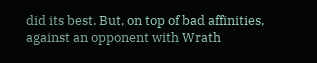did its best. But, on top of bad affinities, against an opponent with Wrath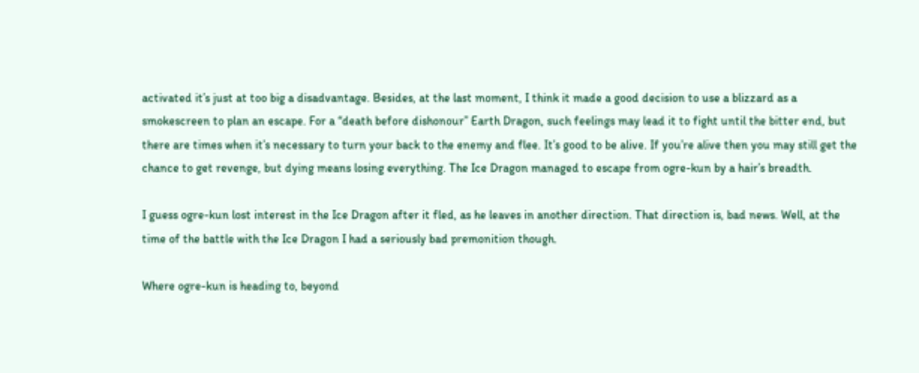activated it’s just at too big a disadvantage. Besides, at the last moment, I think it made a good decision to use a blizzard as a smokescreen to plan an escape. For a “death before dishonour” Earth Dragon, such feelings may lead it to fight until the bitter end, but there are times when it’s necessary to turn your back to the enemy and flee. It’s good to be alive. If you’re alive then you may still get the chance to get revenge, but dying means losing everything. The Ice Dragon managed to escape from ogre-kun by a hair’s breadth.

I guess ogre-kun lost interest in the Ice Dragon after it fled, as he leaves in another direction. That direction is, bad news. Well, at the time of the battle with the Ice Dragon I had a seriously bad premonition though.

Where ogre-kun is heading to, beyond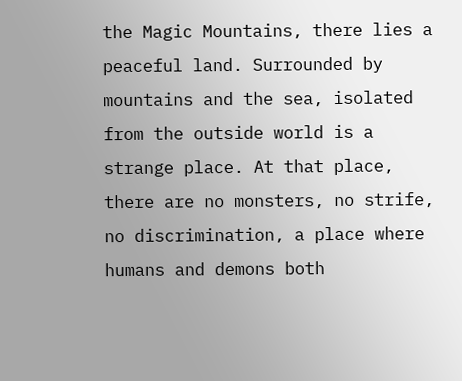the Magic Mountains, there lies a peaceful land. Surrounded by mountains and the sea, isolated from the outside world is a strange place. At that place, there are no monsters, no strife, no discrimination, a place where humans and demons both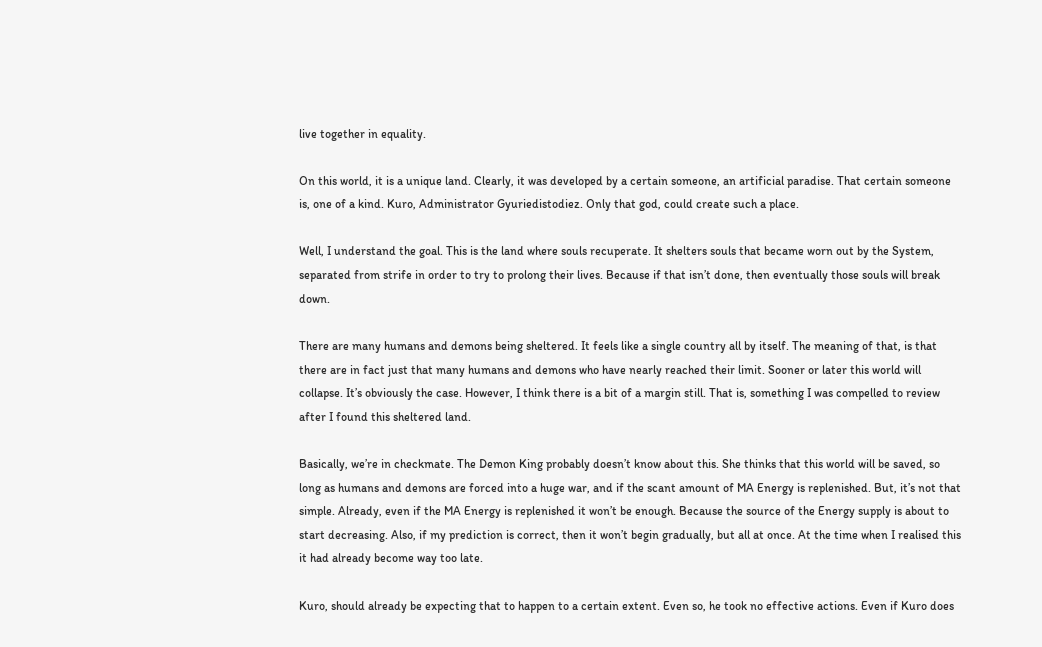live together in equality.

On this world, it is a unique land. Clearly, it was developed by a certain someone, an artificial paradise. That certain someone is, one of a kind. Kuro, Administrator Gyuriedistodiez. Only that god, could create such a place.

Well, I understand the goal. This is the land where souls recuperate. It shelters souls that became worn out by the System, separated from strife in order to try to prolong their lives. Because if that isn’t done, then eventually those souls will break down.

There are many humans and demons being sheltered. It feels like a single country all by itself. The meaning of that, is that there are in fact just that many humans and demons who have nearly reached their limit. Sooner or later this world will collapse. It’s obviously the case. However, I think there is a bit of a margin still. That is, something I was compelled to review after I found this sheltered land.

Basically, we’re in checkmate. The Demon King probably doesn’t know about this. She thinks that this world will be saved, so long as humans and demons are forced into a huge war, and if the scant amount of MA Energy is replenished. But, it’s not that simple. Already, even if the MA Energy is replenished it won’t be enough. Because the source of the Energy supply is about to start decreasing. Also, if my prediction is correct, then it won’t begin gradually, but all at once. At the time when I realised this it had already become way too late.

Kuro, should already be expecting that to happen to a certain extent. Even so, he took no effective actions. Even if Kuro does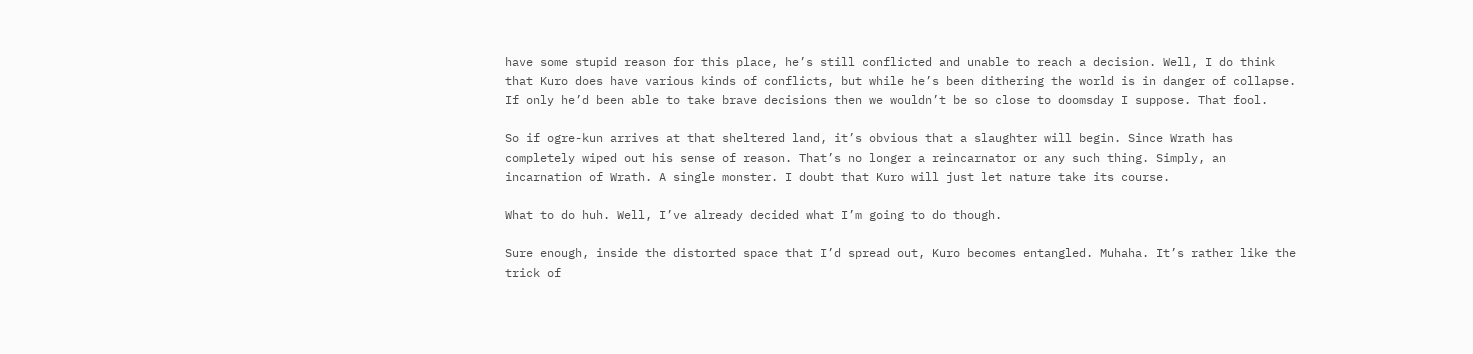have some stupid reason for this place, he’s still conflicted and unable to reach a decision. Well, I do think that Kuro does have various kinds of conflicts, but while he’s been dithering the world is in danger of collapse. If only he’d been able to take brave decisions then we wouldn’t be so close to doomsday I suppose. That fool.

So if ogre-kun arrives at that sheltered land, it’s obvious that a slaughter will begin. Since Wrath has completely wiped out his sense of reason. That’s no longer a reincarnator or any such thing. Simply, an incarnation of Wrath. A single monster. I doubt that Kuro will just let nature take its course.

What to do huh. Well, I’ve already decided what I’m going to do though.

Sure enough, inside the distorted space that I’d spread out, Kuro becomes entangled. Muhaha. It’s rather like the trick of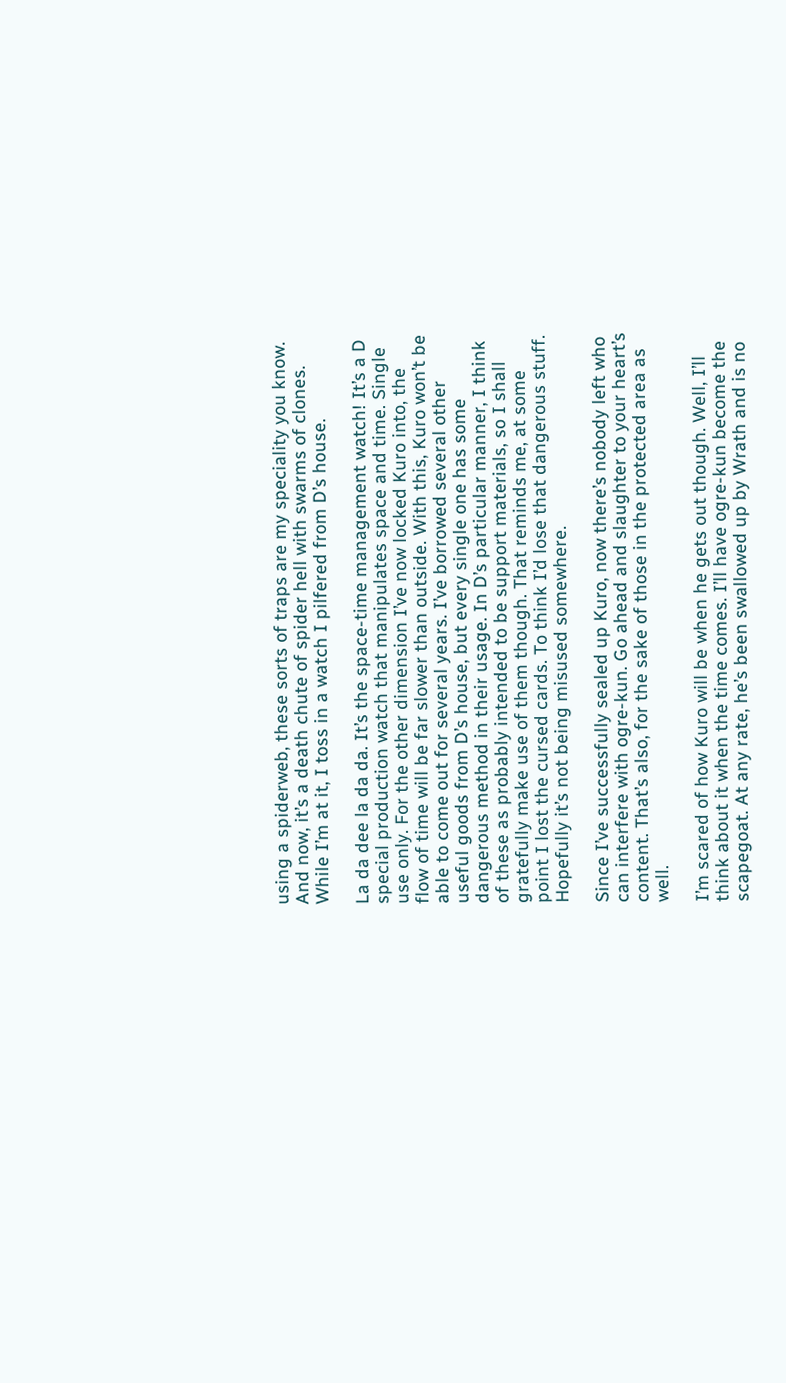using a spiderweb, these sorts of traps are my speciality you know. And now, it’s a death chute of spider hell with swarms of clones. While I’m at it, I toss in a watch I pilfered from D’s house.

La da dee la da da. It’s the space-time management watch! It’s a D special production watch that manipulates space and time. Single use only. For the other dimension I’ve now locked Kuro into, the flow of time will be far slower than outside. With this, Kuro won’t be able to come out for several years. I’ve borrowed several other useful goods from D’s house, but every single one has some dangerous method in their usage. In D’s particular manner, I think of these as probably intended to be support materials, so I shall gratefully make use of them though. That reminds me, at some point I lost the cursed cards. To think I’d lose that dangerous stuff. Hopefully it’s not being misused somewhere.

Since I’ve successfully sealed up Kuro, now there’s nobody left who can interfere with ogre-kun. Go ahead and slaughter to your heart’s content. That’s also, for the sake of those in the protected area as well.

I’m scared of how Kuro will be when he gets out though. Well, I’ll think about it when the time comes. I’ll have ogre-kun become the scapegoat. At any rate, he’s been swallowed up by Wrath and is no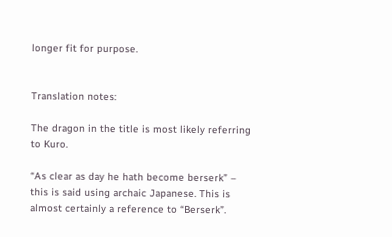longer fit for purpose.


Translation notes:

The dragon in the title is most likely referring to Kuro.

“As clear as day he hath become berserk” – this is said using archaic Japanese. This is almost certainly a reference to “Berserk”.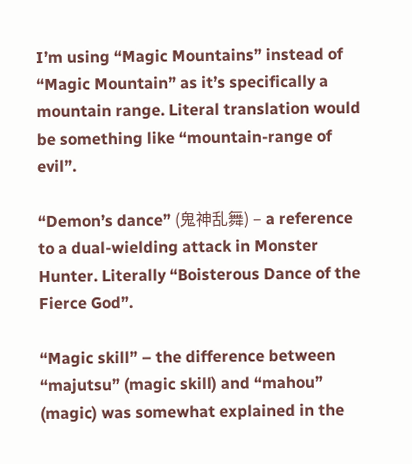I’m using “Magic Mountains” instead of “Magic Mountain” as it’s specifically a mountain range. Literal translation would be something like “mountain-range of evil”.

“Demon’s dance” (鬼神乱舞) – a reference to a dual-wielding attack in Monster Hunter. Literally “Boisterous Dance of the Fierce God”.

“Magic skill” – the difference between “majutsu” (magic skill) and “mahou” (magic) was somewhat explained in the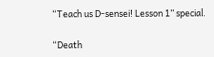“Teach us D-sensei! Lesson 1” special.

“Death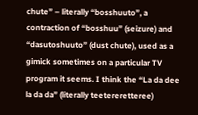chute” – literally “bosshuuto”, a contraction of “bosshuu” (seizure) and “dasutoshuuto” (dust chute), used as a gimick sometimes on a particular TV program it seems. I think the “La da dee la da da” (literally teetereretteree)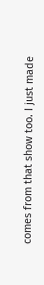comes from that show too. I just made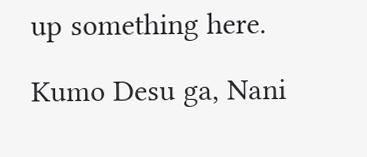up something here.

Kumo Desu ga, Nani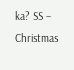ka? SS – Christmas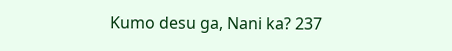Kumo desu ga, Nani ka? 237